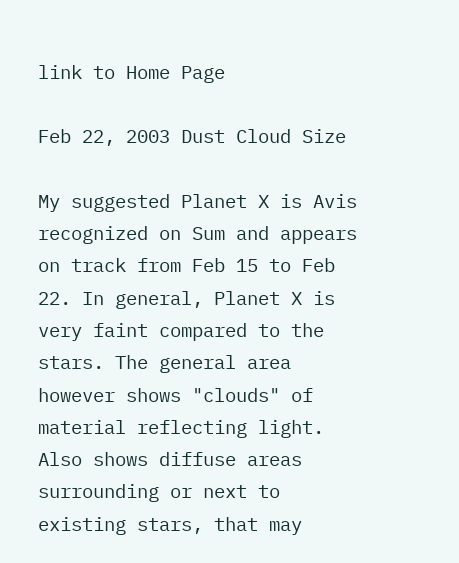link to Home Page

Feb 22, 2003 Dust Cloud Size

My suggested Planet X is Avis recognized on Sum and appears on track from Feb 15 to Feb 22. In general, Planet X is very faint compared to the stars. The general area however shows "clouds" of material reflecting light. Also shows diffuse areas surrounding or next to existing stars, that may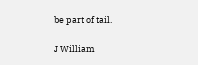be part of tail.

J William